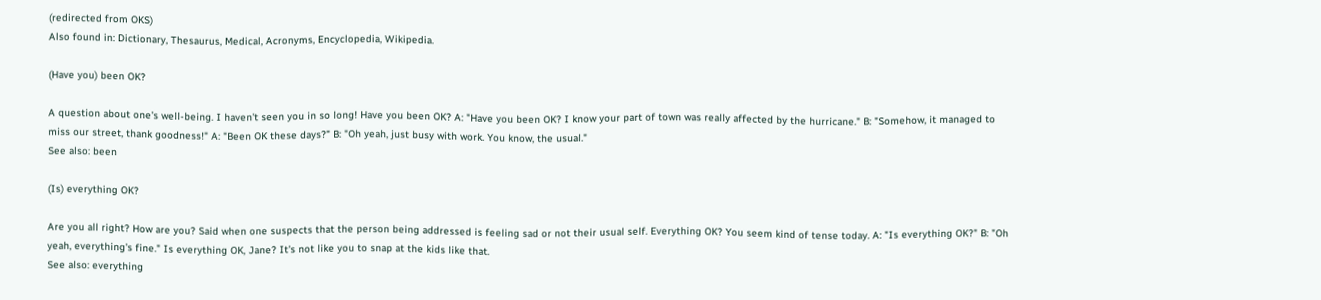(redirected from OKS)
Also found in: Dictionary, Thesaurus, Medical, Acronyms, Encyclopedia, Wikipedia.

(Have you) been OK?

A question about one's well-being. I haven't seen you in so long! Have you been OK? A: "Have you been OK? I know your part of town was really affected by the hurricane." B: "Somehow, it managed to miss our street, thank goodness!" A: "Been OK these days?" B: "Oh yeah, just busy with work. You know, the usual."
See also: been

(Is) everything OK?

Are you all right? How are you? Said when one suspects that the person being addressed is feeling sad or not their usual self. Everything OK? You seem kind of tense today. A: "Is everything OK?" B: "Oh yeah, everything's fine." Is everything OK, Jane? It's not like you to snap at the kids like that.
See also: everything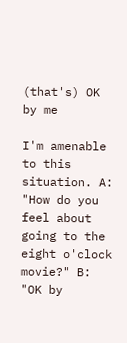(that's) OK by me

I'm amenable to this situation. A: "How do you feel about going to the eight o'clock movie?" B: "OK by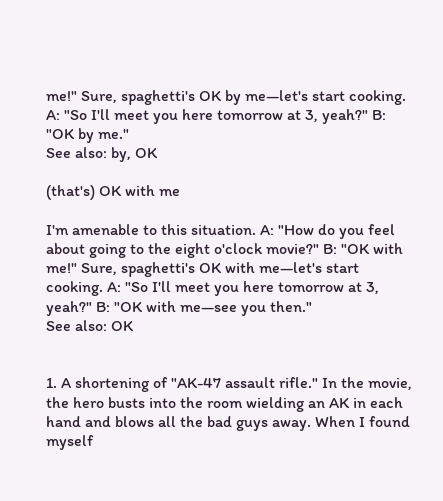me!" Sure, spaghetti's OK by me—let's start cooking. A: "So I'll meet you here tomorrow at 3, yeah?" B: "OK by me."
See also: by, OK

(that's) OK with me

I'm amenable to this situation. A: "How do you feel about going to the eight o'clock movie?" B: "OK with me!" Sure, spaghetti's OK with me—let's start cooking. A: "So I'll meet you here tomorrow at 3, yeah?" B: "OK with me—see you then."
See also: OK


1. A shortening of "AK-47 assault rifle." In the movie, the hero busts into the room wielding an AK in each hand and blows all the bad guys away. When I found myself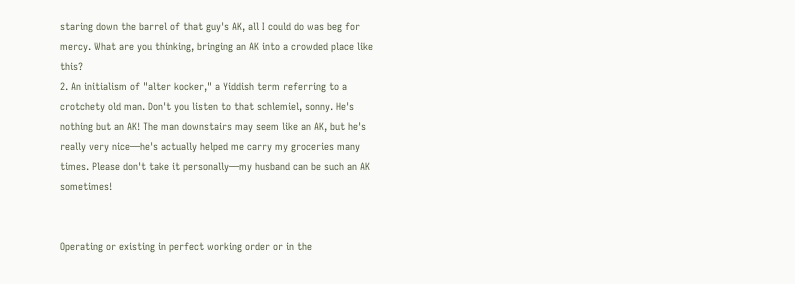staring down the barrel of that guy's AK, all I could do was beg for mercy. What are you thinking, bringing an AK into a crowded place like this?
2. An initialism of "alter kocker," a Yiddish term referring to a crotchety old man. Don't you listen to that schlemiel, sonny. He's nothing but an AK! The man downstairs may seem like an AK, but he's really very nice—he's actually helped me carry my groceries many times. Please don't take it personally—my husband can be such an AK sometimes!


Operating or existing in perfect working order or in the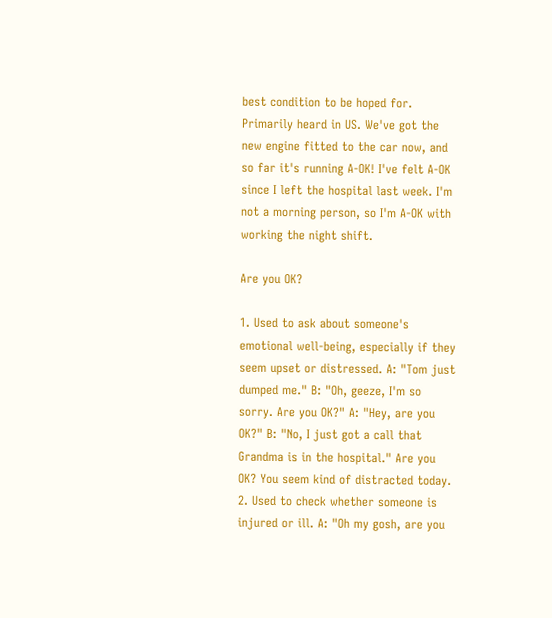best condition to be hoped for. Primarily heard in US. We've got the new engine fitted to the car now, and so far it's running A-OK! I've felt A-OK since I left the hospital last week. I'm not a morning person, so I'm A-OK with working the night shift.

Are you OK?

1. Used to ask about someone's emotional well-being, especially if they seem upset or distressed. A: "Tom just dumped me." B: "Oh, geeze, I'm so sorry. Are you OK?" A: "Hey, are you OK?" B: "No, I just got a call that Grandma is in the hospital." Are you OK? You seem kind of distracted today.
2. Used to check whether someone is injured or ill. A: "Oh my gosh, are you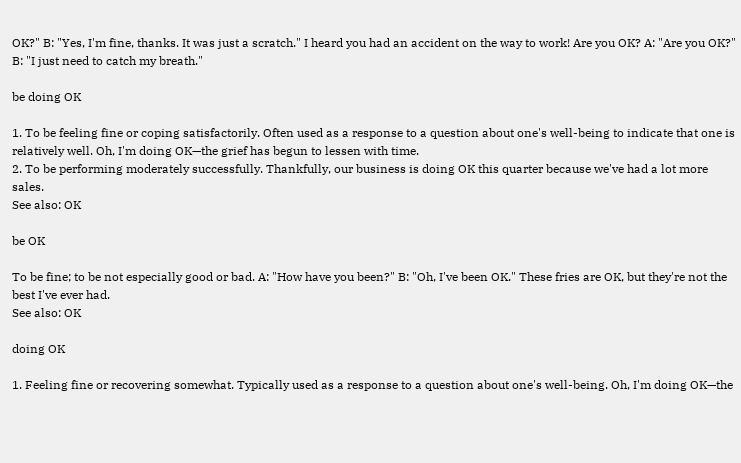OK?" B: "Yes, I'm fine, thanks. It was just a scratch." I heard you had an accident on the way to work! Are you OK? A: "Are you OK?" B: "I just need to catch my breath."

be doing OK

1. To be feeling fine or coping satisfactorily. Often used as a response to a question about one's well-being to indicate that one is relatively well. Oh, I'm doing OK—the grief has begun to lessen with time.
2. To be performing moderately successfully. Thankfully, our business is doing OK this quarter because we've had a lot more sales.
See also: OK

be OK

To be fine; to be not especially good or bad. A: "How have you been?" B: "Oh, I've been OK." These fries are OK, but they're not the best I've ever had.
See also: OK

doing OK

1. Feeling fine or recovering somewhat. Typically used as a response to a question about one's well-being. Oh, I'm doing OK—the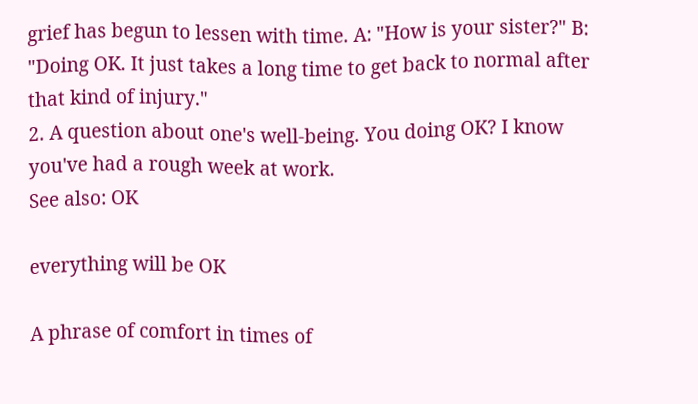grief has begun to lessen with time. A: "How is your sister?" B: "Doing OK. It just takes a long time to get back to normal after that kind of injury."
2. A question about one's well-being. You doing OK? I know you've had a rough week at work.
See also: OK

everything will be OK

A phrase of comfort in times of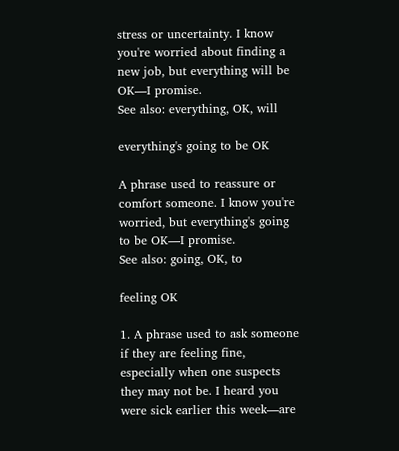stress or uncertainty. I know you're worried about finding a new job, but everything will be OK—I promise.
See also: everything, OK, will

everything's going to be OK

A phrase used to reassure or comfort someone. I know you're worried, but everything's going to be OK—I promise.
See also: going, OK, to

feeling OK

1. A phrase used to ask someone if they are feeling fine, especially when one suspects they may not be. I heard you were sick earlier this week—are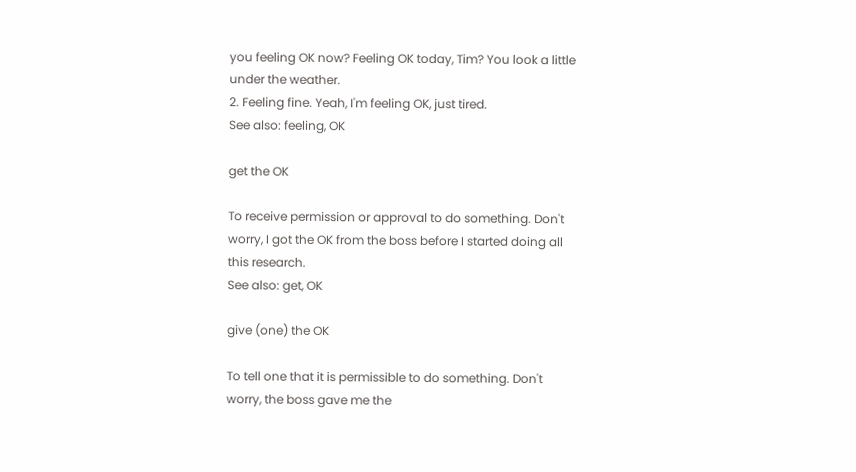you feeling OK now? Feeling OK today, Tim? You look a little under the weather.
2. Feeling fine. Yeah, I'm feeling OK, just tired.
See also: feeling, OK

get the OK

To receive permission or approval to do something. Don't worry, I got the OK from the boss before I started doing all this research.
See also: get, OK

give (one) the OK

To tell one that it is permissible to do something. Don't worry, the boss gave me the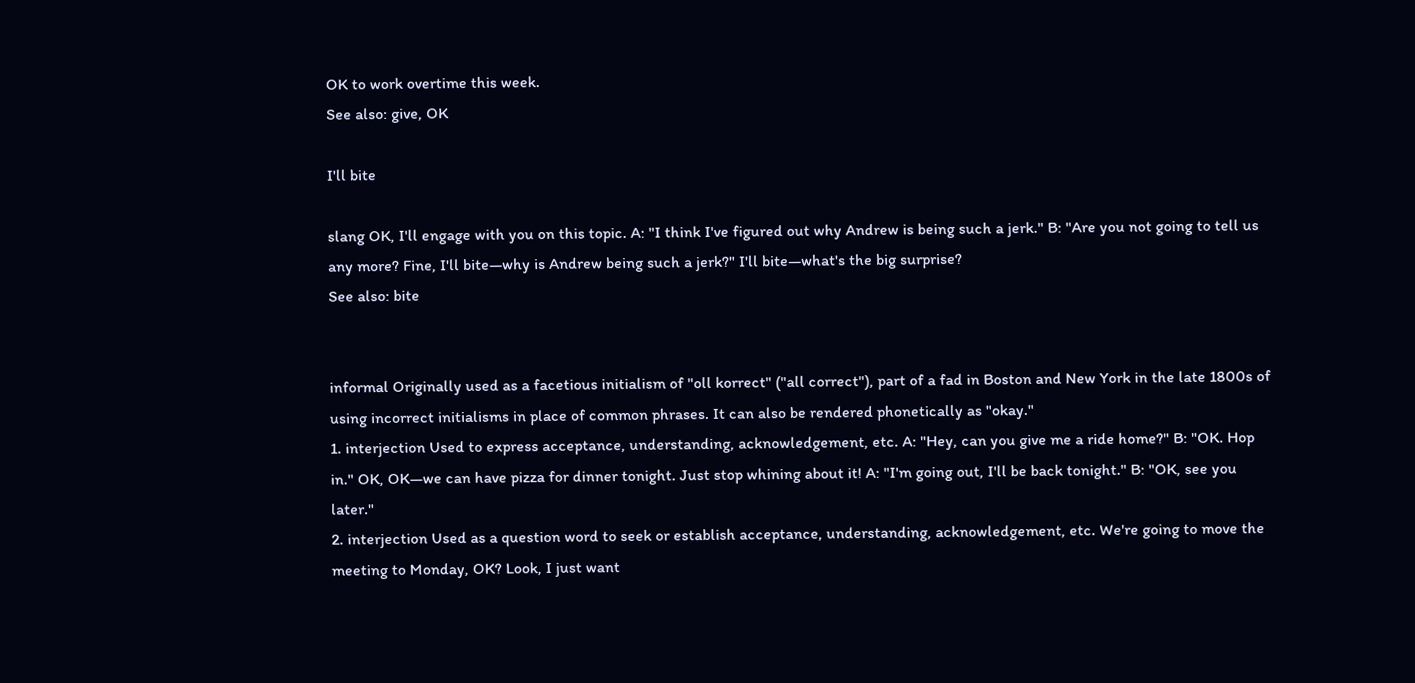OK to work overtime this week.
See also: give, OK

I'll bite

slang OK, I'll engage with you on this topic. A: "I think I've figured out why Andrew is being such a jerk." B: "Are you not going to tell us any more? Fine, I'll bite—why is Andrew being such a jerk?" I'll bite—what's the big surprise?
See also: bite


informal Originally used as a facetious initialism of "oll korrect" ("all correct"), part of a fad in Boston and New York in the late 1800s of using incorrect initialisms in place of common phrases. It can also be rendered phonetically as "okay."
1. interjection Used to express acceptance, understanding, acknowledgement, etc. A: "Hey, can you give me a ride home?" B: "OK. Hop in." OK, OK—we can have pizza for dinner tonight. Just stop whining about it! A: "I'm going out, I'll be back tonight." B: "OK, see you later."
2. interjection Used as a question word to seek or establish acceptance, understanding, acknowledgement, etc. We're going to move the meeting to Monday, OK? Look, I just want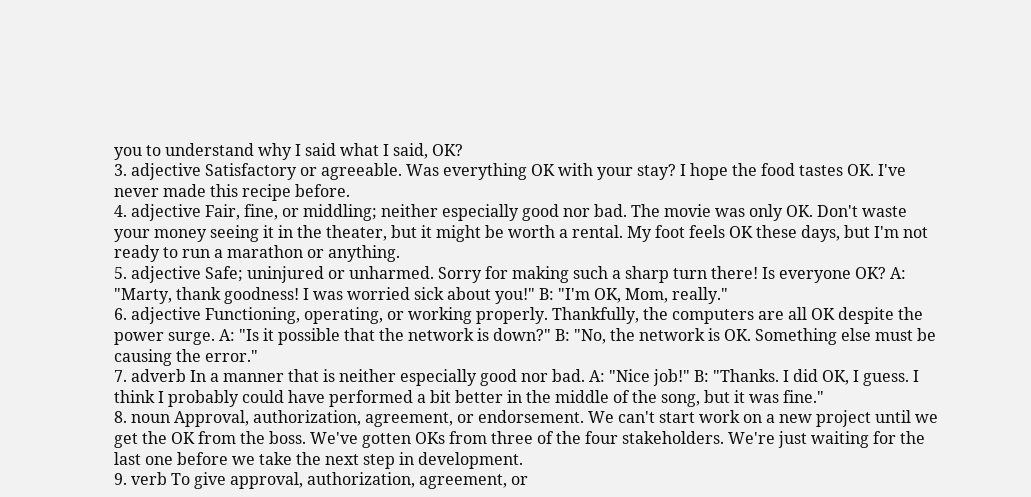you to understand why I said what I said, OK?
3. adjective Satisfactory or agreeable. Was everything OK with your stay? I hope the food tastes OK. I've never made this recipe before.
4. adjective Fair, fine, or middling; neither especially good nor bad. The movie was only OK. Don't waste your money seeing it in the theater, but it might be worth a rental. My foot feels OK these days, but I'm not ready to run a marathon or anything.
5. adjective Safe; uninjured or unharmed. Sorry for making such a sharp turn there! Is everyone OK? A: "Marty, thank goodness! I was worried sick about you!" B: "I'm OK, Mom, really."
6. adjective Functioning, operating, or working properly. Thankfully, the computers are all OK despite the power surge. A: "Is it possible that the network is down?" B: "No, the network is OK. Something else must be causing the error."
7. adverb In a manner that is neither especially good nor bad. A: "Nice job!" B: "Thanks. I did OK, I guess. I think I probably could have performed a bit better in the middle of the song, but it was fine."
8. noun Approval, authorization, agreement, or endorsement. We can't start work on a new project until we get the OK from the boss. We've gotten OKs from three of the four stakeholders. We're just waiting for the last one before we take the next step in development.
9. verb To give approval, authorization, agreement, or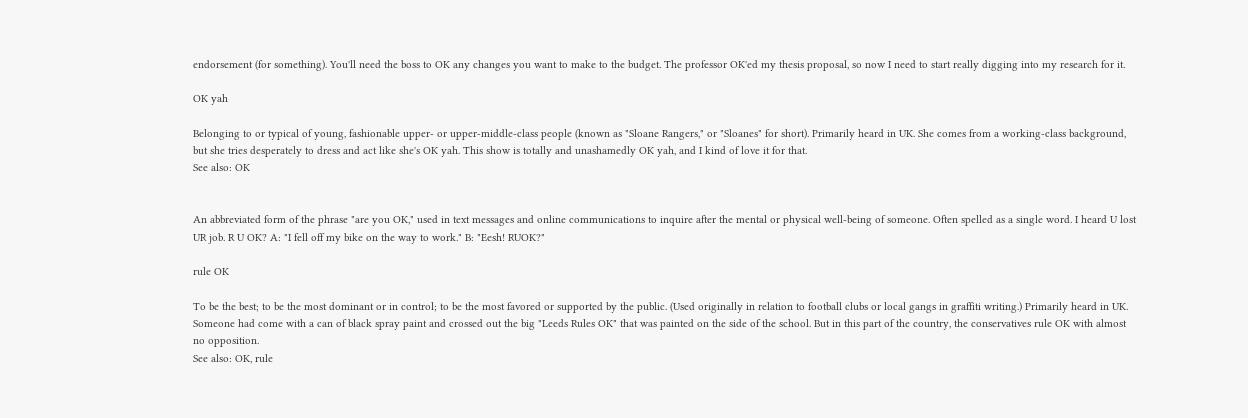endorsement (for something). You'll need the boss to OK any changes you want to make to the budget. The professor OK'ed my thesis proposal, so now I need to start really digging into my research for it.

OK yah

Belonging to or typical of young, fashionable upper- or upper-middle-class people (known as "Sloane Rangers," or "Sloanes" for short). Primarily heard in UK. She comes from a working-class background, but she tries desperately to dress and act like she's OK yah. This show is totally and unashamedly OK yah, and I kind of love it for that.
See also: OK


An abbreviated form of the phrase "are you OK," used in text messages and online communications to inquire after the mental or physical well-being of someone. Often spelled as a single word. I heard U lost UR job. R U OK? A: "I fell off my bike on the way to work." B: "Eesh! RUOK?"

rule OK

To be the best; to be the most dominant or in control; to be the most favored or supported by the public. (Used originally in relation to football clubs or local gangs in graffiti writing.) Primarily heard in UK. Someone had come with a can of black spray paint and crossed out the big "Leeds Rules OK" that was painted on the side of the school. But in this part of the country, the conservatives rule OK with almost no opposition.
See also: OK, rule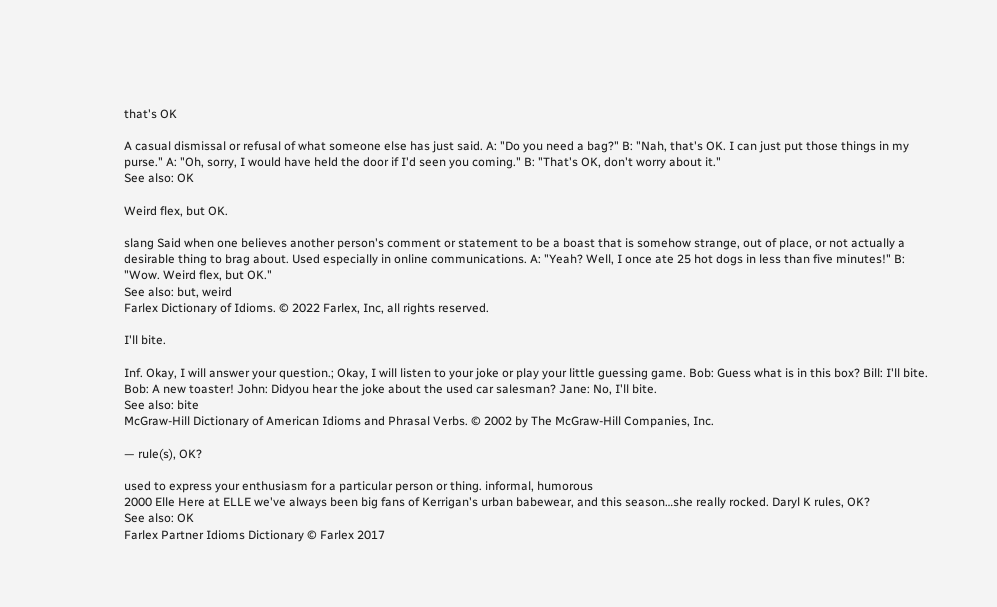that's OK

A casual dismissal or refusal of what someone else has just said. A: "Do you need a bag?" B: "Nah, that's OK. I can just put those things in my purse." A: "Oh, sorry, I would have held the door if I'd seen you coming." B: "That's OK, don't worry about it."
See also: OK

Weird flex, but OK.

slang Said when one believes another person's comment or statement to be a boast that is somehow strange, out of place, or not actually a desirable thing to brag about. Used especially in online communications. A: "Yeah? Well, I once ate 25 hot dogs in less than five minutes!" B: "Wow. Weird flex, but OK."
See also: but, weird
Farlex Dictionary of Idioms. © 2022 Farlex, Inc, all rights reserved.

I'll bite.

Inf. Okay, I will answer your question.; Okay, I will listen to your joke or play your little guessing game. Bob: Guess what is in this box? Bill: I'll bite. Bob: A new toaster! John: Didyou hear the joke about the used car salesman? Jane: No, I'll bite.
See also: bite
McGraw-Hill Dictionary of American Idioms and Phrasal Verbs. © 2002 by The McGraw-Hill Companies, Inc.

— rule(s), OK?

used to express your enthusiasm for a particular person or thing. informal, humorous
2000 Elle Here at ELLE we've always been big fans of Kerrigan's urban babewear, and this season…she really rocked. Daryl K rules, OK?
See also: OK
Farlex Partner Idioms Dictionary © Farlex 2017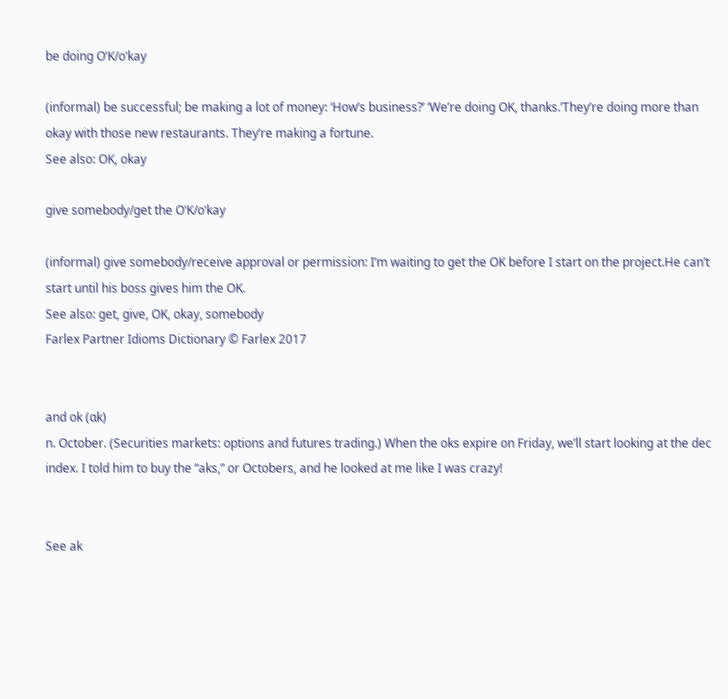be doing OˈK/oˈkay

(informal) be successful; be making a lot of money: ‘How’s business?’ ‘We’re doing OK, thanks.’They’re doing more than okay with those new restaurants. They’re making a fortune.
See also: OK, okay

give somebody/get the OˈK/oˈkay

(informal) give somebody/receive approval or permission: I’m waiting to get the OK before I start on the project.He can’t start until his boss gives him the OK.
See also: get, give, OK, okay, somebody
Farlex Partner Idioms Dictionary © Farlex 2017


and ok (ɑk)
n. October. (Securities markets: options and futures trading.) When the oks expire on Friday, we’ll start looking at the dec index. I told him to buy the “aks,” or Octobers, and he looked at me like I was crazy!


See ak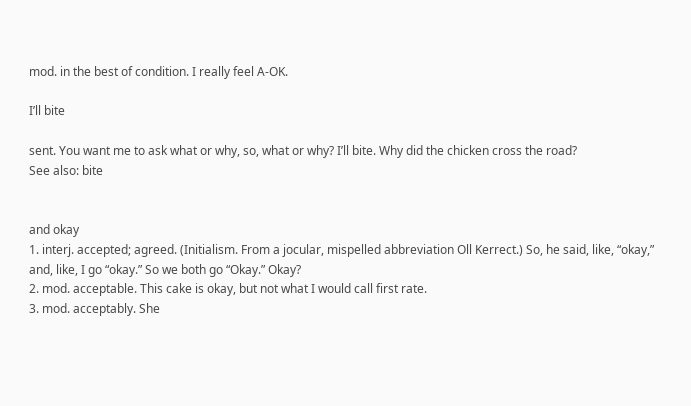mod. in the best of condition. I really feel A-OK.

I’ll bite

sent. You want me to ask what or why, so, what or why? I’ll bite. Why did the chicken cross the road?
See also: bite


and okay
1. interj. accepted; agreed. (Initialism. From a jocular, mispelled abbreviation Oll Kerrect.) So, he said, like, “okay,” and, like, I go “okay.” So we both go “Okay.” Okay?
2. mod. acceptable. This cake is okay, but not what I would call first rate.
3. mod. acceptably. She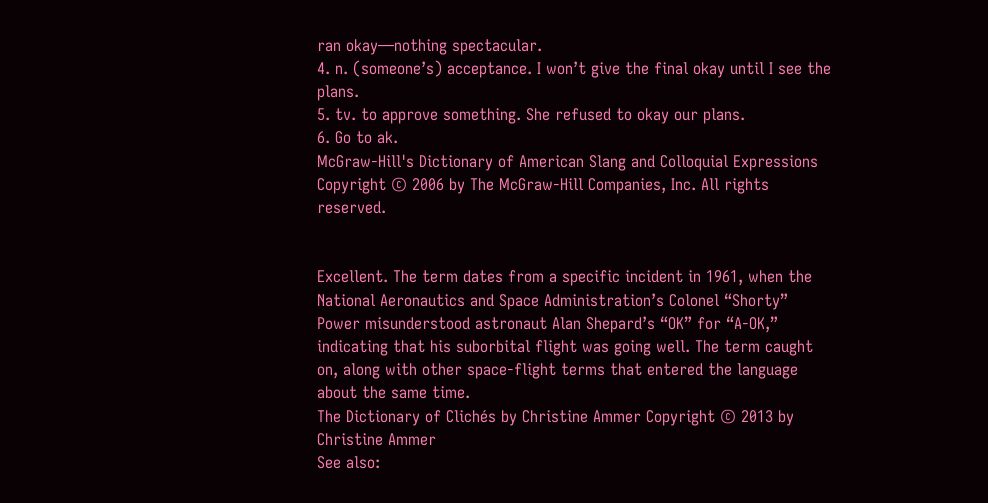ran okay—nothing spectacular.
4. n. (someone’s) acceptance. I won’t give the final okay until I see the plans.
5. tv. to approve something. She refused to okay our plans.
6. Go to ak.
McGraw-Hill's Dictionary of American Slang and Colloquial Expressions Copyright © 2006 by The McGraw-Hill Companies, Inc. All rights reserved.


Excellent. The term dates from a specific incident in 1961, when the National Aeronautics and Space Administration’s Colonel “Shorty” Power misunderstood astronaut Alan Shepard’s “OK” for “A-OK,” indicating that his suborbital flight was going well. The term caught on, along with other space-flight terms that entered the language about the same time.
The Dictionary of Clichés by Christine Ammer Copyright © 2013 by Christine Ammer
See also: